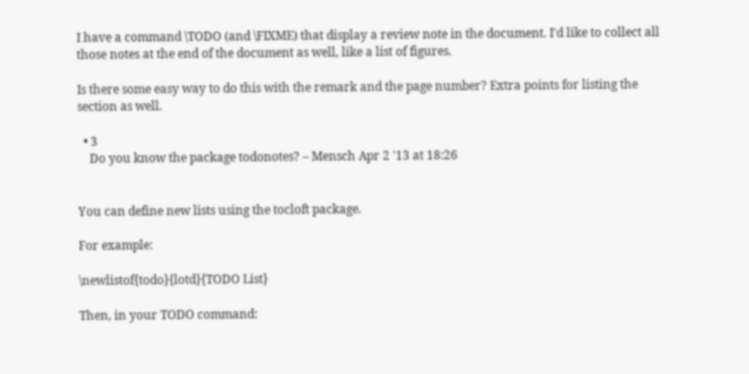I have a command \TODO (and \FIXME) that display a review note in the document. I'd like to collect all those notes at the end of the document as well, like a list of figures.

Is there some easy way to do this with the remark and the page number? Extra points for listing the section as well.

  • 3
    Do you know the package todonotes? – Mensch Apr 2 '13 at 18:26


You can define new lists using the tocloft package.

For example:

\newlistof{todo}{lotd}{TODO List}

Then, in your TODO command: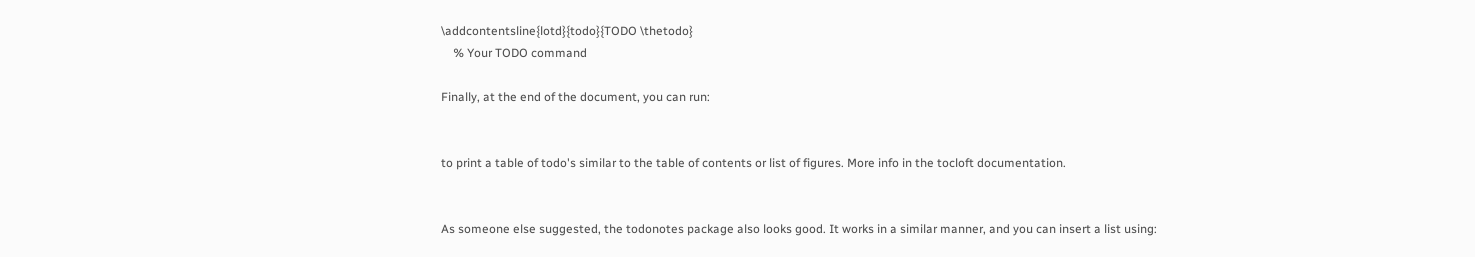\addcontentsline{lotd}{todo}{TODO \thetodo}
    % Your TODO command

Finally, at the end of the document, you can run:


to print a table of todo's similar to the table of contents or list of figures. More info in the tocloft documentation.


As someone else suggested, the todonotes package also looks good. It works in a similar manner, and you can insert a list using: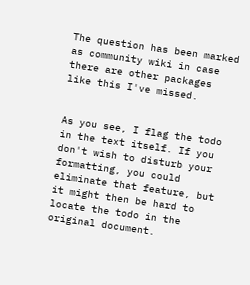The question has been marked as community wiki in case there are other packages like this I've missed.


As you see, I flag the todo in the text itself. If you don't wish to disturb your formatting, you could eliminate that feature, but it might then be hard to locate the todo in the original document.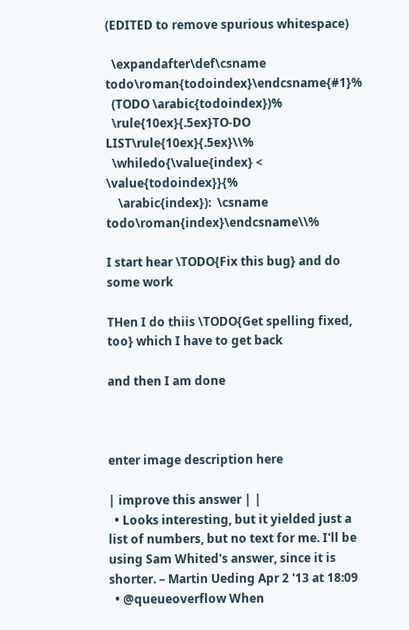(EDITED to remove spurious whitespace)

  \expandafter\def\csname todo\roman{todoindex}\endcsname{#1}%
  (TODO \arabic{todoindex})%
  \rule{10ex}{.5ex}TO-DO LIST\rule{10ex}{.5ex}\\%
  \whiledo{\value{index} < \value{todoindex}}{%
    \arabic{index}):  \csname todo\roman{index}\endcsname\\%

I start hear \TODO{Fix this bug} and do some work

THen I do thiis \TODO{Get spelling fixed, too} which I have to get back

and then I am done



enter image description here

| improve this answer | |
  • Looks interesting, but it yielded just a list of numbers, but no text for me. I'll be using Sam Whited's answer, since it is shorter. – Martin Ueding Apr 2 '13 at 18:09
  • @queueoverflow When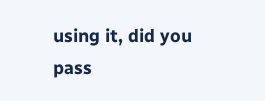using it, did you pass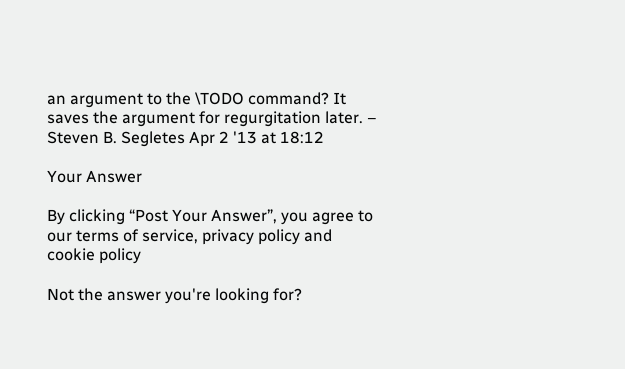an argument to the \TODO command? It saves the argument for regurgitation later. – Steven B. Segletes Apr 2 '13 at 18:12

Your Answer

By clicking “Post Your Answer”, you agree to our terms of service, privacy policy and cookie policy

Not the answer you're looking for?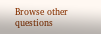Browse other questions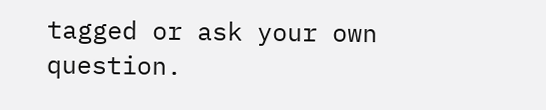tagged or ask your own question.